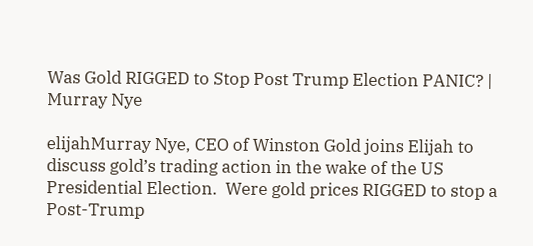Was Gold RIGGED to Stop Post Trump Election PANIC? | Murray Nye

elijahMurray Nye, CEO of Winston Gold joins Elijah to discuss gold’s trading action in the wake of the US Presidential Election.  Were gold prices RIGGED to stop a Post-Trump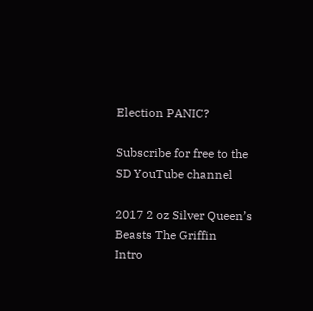Election PANIC?

Subscribe for free to the SD YouTube channel

2017 2 oz Silver Queen’s Beasts The Griffin
Intro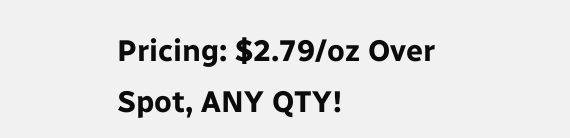Pricing: $2.79/oz Over Spot, ANY QTY!